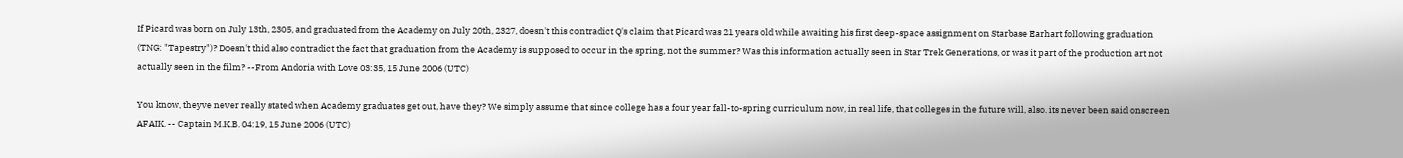If Picard was born on July 13th, 2305, and graduated from the Academy on July 20th, 2327, doesn't this contradict Q's claim that Picard was 21 years old while awaiting his first deep-space assignment on Starbase Earhart following graduation (TNG: "Tapestry")? Doesn't thid also contradict the fact that graduation from the Academy is supposed to occur in the spring, not the summer? Was this information actually seen in Star Trek Generations, or was it part of the production art not actually seen in the film? --From Andoria with Love 03:35, 15 June 2006 (UTC)

You know, theyve never really stated when Academy graduates get out, have they? We simply assume that since college has a four year fall-to-spring curriculum now, in real life, that colleges in the future will, also. its never been said onscreen AFAIK. -- Captain M.K.B. 04:19, 15 June 2006 (UTC)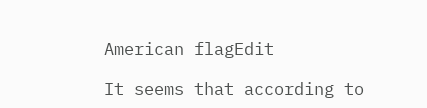American flagEdit

It seems that according to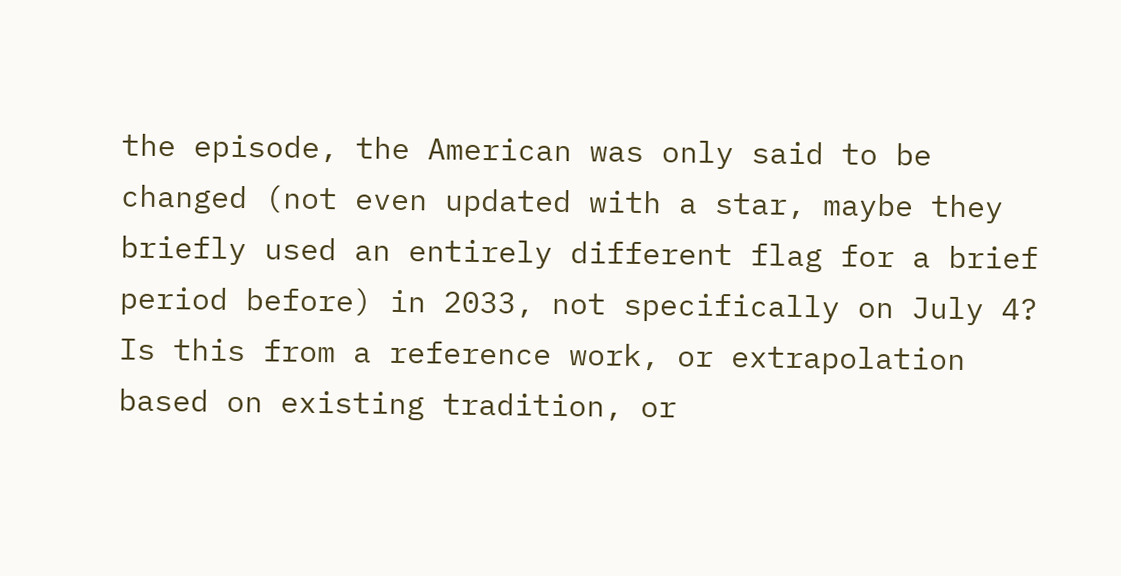the episode, the American was only said to be changed (not even updated with a star, maybe they briefly used an entirely different flag for a brief period before) in 2033, not specifically on July 4? Is this from a reference work, or extrapolation based on existing tradition, or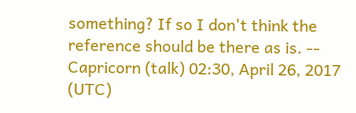something? If so I don't think the reference should be there as is. -- Capricorn (talk) 02:30, April 26, 2017 (UTC)